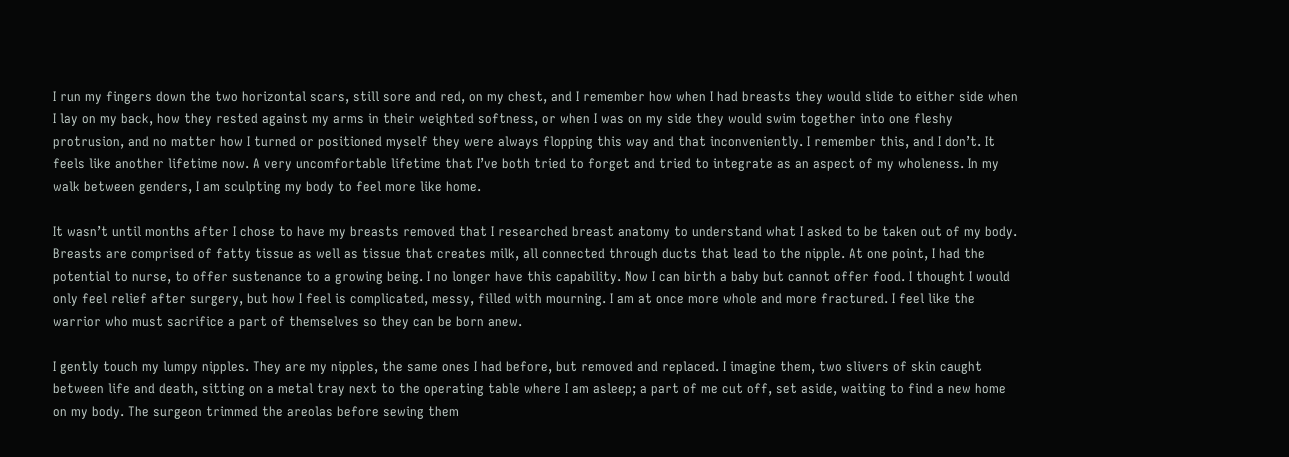I run my fingers down the two horizontal scars, still sore and red, on my chest, and I remember how when I had breasts they would slide to either side when I lay on my back, how they rested against my arms in their weighted softness, or when I was on my side they would swim together into one fleshy protrusion, and no matter how I turned or positioned myself they were always flopping this way and that inconveniently. I remember this, and I don’t. It feels like another lifetime now. A very uncomfortable lifetime that I’ve both tried to forget and tried to integrate as an aspect of my wholeness. In my walk between genders, I am sculpting my body to feel more like home.

It wasn’t until months after I chose to have my breasts removed that I researched breast anatomy to understand what I asked to be taken out of my body. Breasts are comprised of fatty tissue as well as tissue that creates milk, all connected through ducts that lead to the nipple. At one point, I had the potential to nurse, to offer sustenance to a growing being. I no longer have this capability. Now I can birth a baby but cannot offer food. I thought I would only feel relief after surgery, but how I feel is complicated, messy, filled with mourning. I am at once more whole and more fractured. I feel like the warrior who must sacrifice a part of themselves so they can be born anew.

I gently touch my lumpy nipples. They are my nipples, the same ones I had before, but removed and replaced. I imagine them, two slivers of skin caught between life and death, sitting on a metal tray next to the operating table where I am asleep; a part of me cut off, set aside, waiting to find a new home on my body. The surgeon trimmed the areolas before sewing them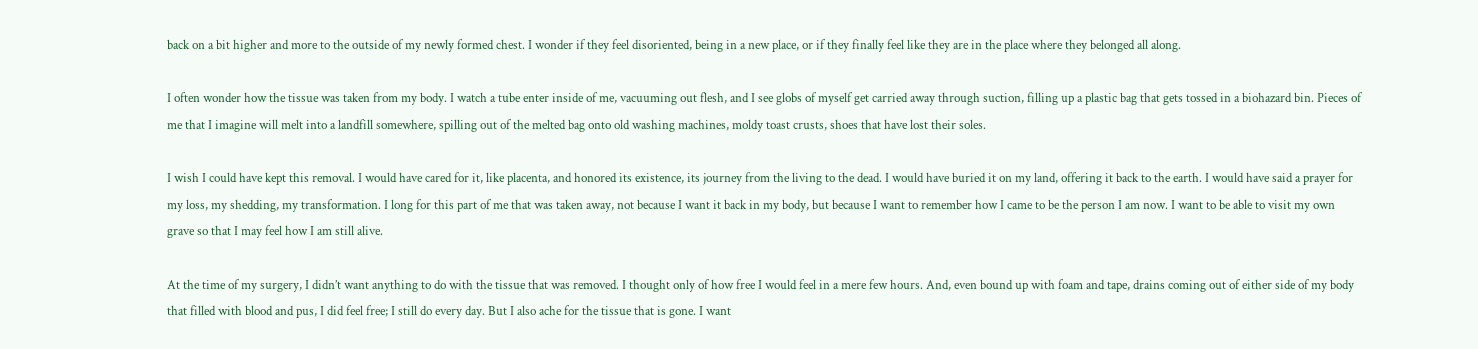back on a bit higher and more to the outside of my newly formed chest. I wonder if they feel disoriented, being in a new place, or if they finally feel like they are in the place where they belonged all along.

I often wonder how the tissue was taken from my body. I watch a tube enter inside of me, vacuuming out flesh, and I see globs of myself get carried away through suction, filling up a plastic bag that gets tossed in a biohazard bin. Pieces of me that I imagine will melt into a landfill somewhere, spilling out of the melted bag onto old washing machines, moldy toast crusts, shoes that have lost their soles.

I wish I could have kept this removal. I would have cared for it, like placenta, and honored its existence, its journey from the living to the dead. I would have buried it on my land, offering it back to the earth. I would have said a prayer for my loss, my shedding, my transformation. I long for this part of me that was taken away, not because I want it back in my body, but because I want to remember how I came to be the person I am now. I want to be able to visit my own grave so that I may feel how I am still alive.

At the time of my surgery, I didn’t want anything to do with the tissue that was removed. I thought only of how free I would feel in a mere few hours. And, even bound up with foam and tape, drains coming out of either side of my body that filled with blood and pus, I did feel free; I still do every day. But I also ache for the tissue that is gone. I want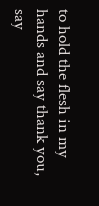to hold the flesh in my hands and say thank you, say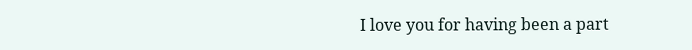I love you for having been a part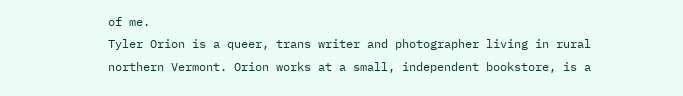of me.
Tyler Orion is a queer, trans writer and photographer living in rural northern Vermont. Orion works at a small, independent bookstore, is a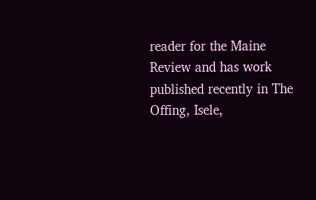reader for the Maine Review and has work published recently in The Offing, Isele,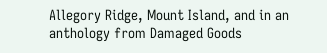Allegory Ridge, Mount Island, and in an anthology from Damaged Goods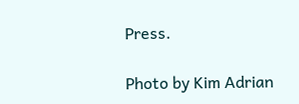Press.

Photo by Kim Adrian